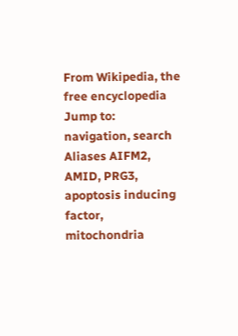From Wikipedia, the free encyclopedia
Jump to: navigation, search
Aliases AIFM2, AMID, PRG3, apoptosis inducing factor, mitochondria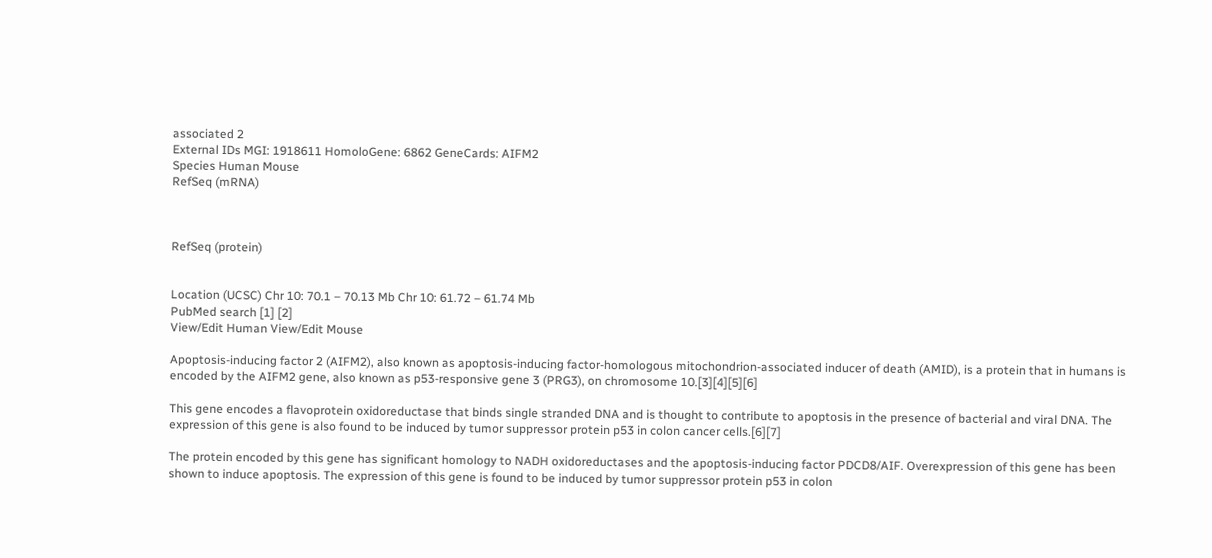associated 2
External IDs MGI: 1918611 HomoloGene: 6862 GeneCards: AIFM2
Species Human Mouse
RefSeq (mRNA)



RefSeq (protein)


Location (UCSC) Chr 10: 70.1 – 70.13 Mb Chr 10: 61.72 – 61.74 Mb
PubMed search [1] [2]
View/Edit Human View/Edit Mouse

Apoptosis-inducing factor 2 (AIFM2), also known as apoptosis-inducing factor-homologous mitochondrion-associated inducer of death (AMID), is a protein that in humans is encoded by the AIFM2 gene, also known as p53-responsive gene 3 (PRG3), on chromosome 10.[3][4][5][6]

This gene encodes a flavoprotein oxidoreductase that binds single stranded DNA and is thought to contribute to apoptosis in the presence of bacterial and viral DNA. The expression of this gene is also found to be induced by tumor suppressor protein p53 in colon cancer cells.[6][7]

The protein encoded by this gene has significant homology to NADH oxidoreductases and the apoptosis-inducing factor PDCD8/AIF. Overexpression of this gene has been shown to induce apoptosis. The expression of this gene is found to be induced by tumor suppressor protein p53 in colon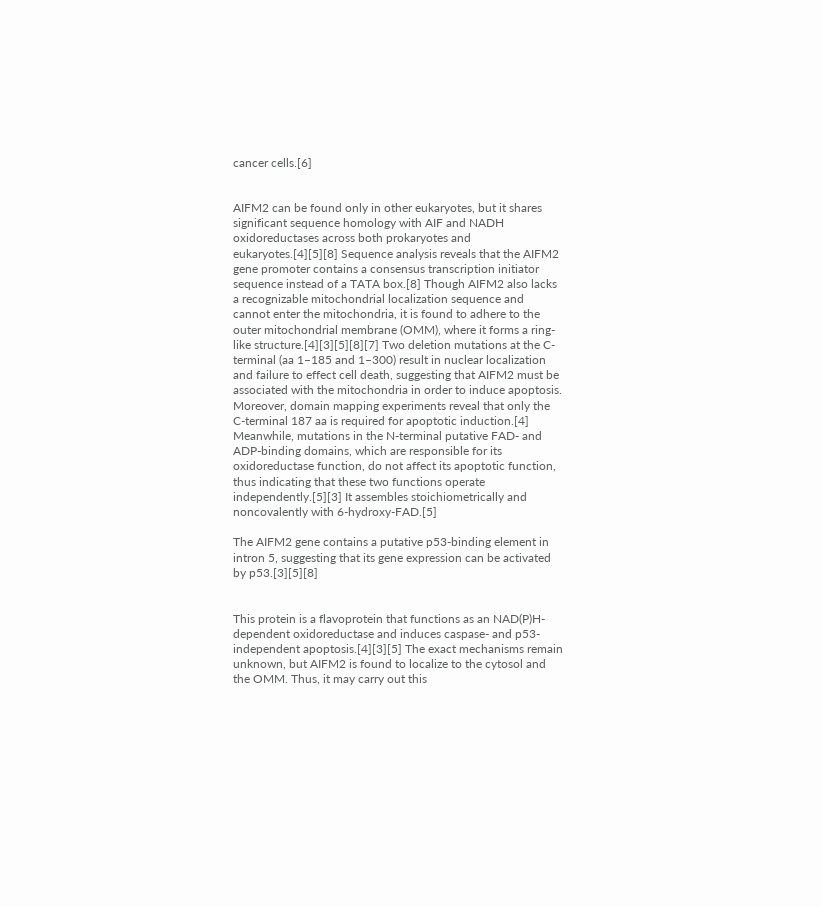cancer cells.[6]


AIFM2 can be found only in other eukaryotes, but it shares significant sequence homology with AIF and NADH oxidoreductases across both prokaryotes and eukaryotes.[4][5][8] Sequence analysis reveals that the AIFM2 gene promoter contains a consensus transcription initiator sequence instead of a TATA box.[8] Though AIFM2 also lacks a recognizable mitochondrial localization sequence and cannot enter the mitochondria, it is found to adhere to the outer mitochondrial membrane (OMM), where it forms a ring-like structure.[4][3][5][8][7] Two deletion mutations at the C-terminal (aa 1–185 and 1–300) result in nuclear localization and failure to effect cell death, suggesting that AIFM2 must be associated with the mitochondria in order to induce apoptosis. Moreover, domain mapping experiments reveal that only the C-terminal 187 aa is required for apoptotic induction.[4] Meanwhile, mutations in the N-terminal putative FAD- and ADP-binding domains, which are responsible for its oxidoreductase function, do not affect its apoptotic function, thus indicating that these two functions operate independently.[5][3] It assembles stoichiometrically and noncovalently with 6-hydroxy-FAD.[5]

The AIFM2 gene contains a putative p53-binding element in intron 5, suggesting that its gene expression can be activated by p53.[3][5][8]


This protein is a flavoprotein that functions as an NAD(P)H-dependent oxidoreductase and induces caspase- and p53-independent apoptosis.[4][3][5] The exact mechanisms remain unknown, but AIFM2 is found to localize to the cytosol and the OMM. Thus, it may carry out this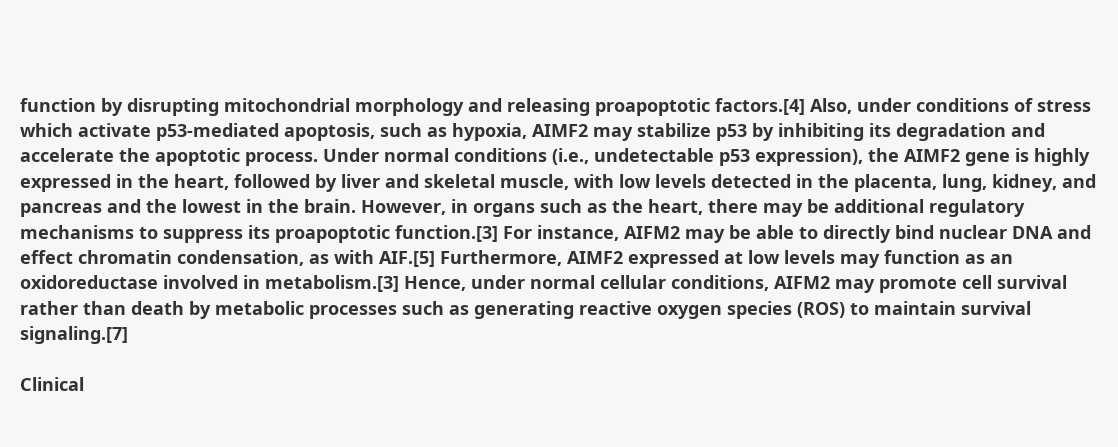function by disrupting mitochondrial morphology and releasing proapoptotic factors.[4] Also, under conditions of stress which activate p53-mediated apoptosis, such as hypoxia, AIMF2 may stabilize p53 by inhibiting its degradation and accelerate the apoptotic process. Under normal conditions (i.e., undetectable p53 expression), the AIMF2 gene is highly expressed in the heart, followed by liver and skeletal muscle, with low levels detected in the placenta, lung, kidney, and pancreas and the lowest in the brain. However, in organs such as the heart, there may be additional regulatory mechanisms to suppress its proapoptotic function.[3] For instance, AIFM2 may be able to directly bind nuclear DNA and effect chromatin condensation, as with AIF.[5] Furthermore, AIMF2 expressed at low levels may function as an oxidoreductase involved in metabolism.[3] Hence, under normal cellular conditions, AIFM2 may promote cell survival rather than death by metabolic processes such as generating reactive oxygen species (ROS) to maintain survival signaling.[7]

Clinical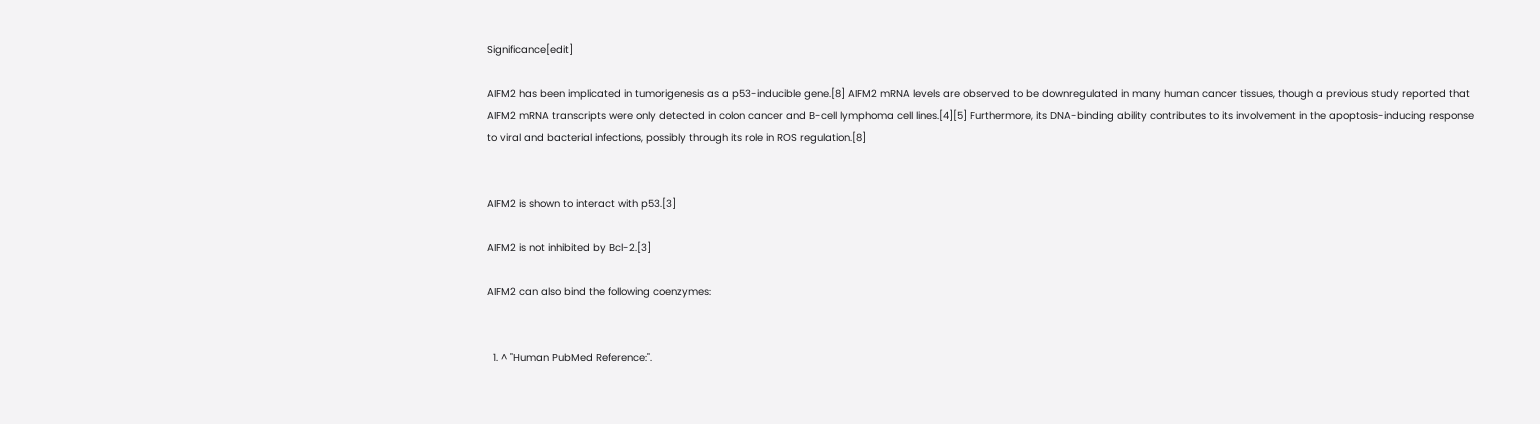Significance[edit]

AIFM2 has been implicated in tumorigenesis as a p53-inducible gene.[8] AIFM2 mRNA levels are observed to be downregulated in many human cancer tissues, though a previous study reported that AIFM2 mRNA transcripts were only detected in colon cancer and B-cell lymphoma cell lines.[4][5] Furthermore, its DNA-binding ability contributes to its involvement in the apoptosis-inducing response to viral and bacterial infections, possibly through its role in ROS regulation.[8]


AIFM2 is shown to interact with p53.[3]

AIFM2 is not inhibited by Bcl-2.[3]

AIFM2 can also bind the following coenzymes:


  1. ^ "Human PubMed Reference:".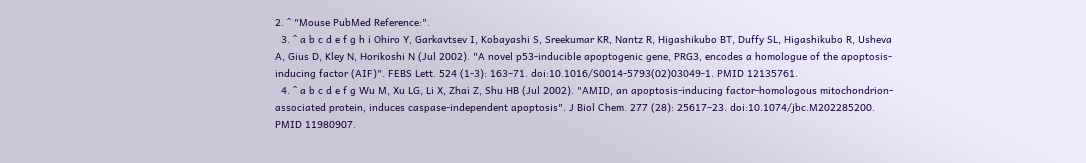2. ^ "Mouse PubMed Reference:".
  3. ^ a b c d e f g h i Ohiro Y, Garkavtsev I, Kobayashi S, Sreekumar KR, Nantz R, Higashikubo BT, Duffy SL, Higashikubo R, Usheva A, Gius D, Kley N, Horikoshi N (Jul 2002). "A novel p53-inducible apoptogenic gene, PRG3, encodes a homologue of the apoptosis-inducing factor (AIF)". FEBS Lett. 524 (1-3): 163–71. doi:10.1016/S0014-5793(02)03049-1. PMID 12135761.
  4. ^ a b c d e f g Wu M, Xu LG, Li X, Zhai Z, Shu HB (Jul 2002). "AMID, an apoptosis-inducing factor-homologous mitochondrion-associated protein, induces caspase-independent apoptosis". J Biol Chem. 277 (28): 25617–23. doi:10.1074/jbc.M202285200. PMID 11980907.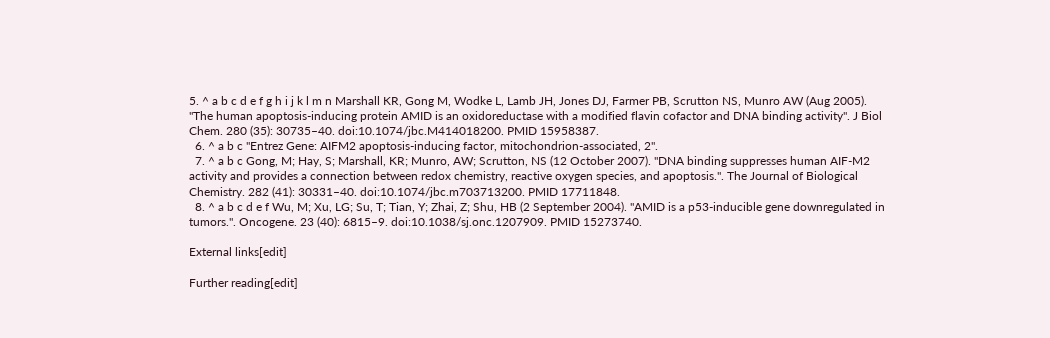5. ^ a b c d e f g h i j k l m n Marshall KR, Gong M, Wodke L, Lamb JH, Jones DJ, Farmer PB, Scrutton NS, Munro AW (Aug 2005). "The human apoptosis-inducing protein AMID is an oxidoreductase with a modified flavin cofactor and DNA binding activity". J Biol Chem. 280 (35): 30735–40. doi:10.1074/jbc.M414018200. PMID 15958387.
  6. ^ a b c "Entrez Gene: AIFM2 apoptosis-inducing factor, mitochondrion-associated, 2".
  7. ^ a b c Gong, M; Hay, S; Marshall, KR; Munro, AW; Scrutton, NS (12 October 2007). "DNA binding suppresses human AIF-M2 activity and provides a connection between redox chemistry, reactive oxygen species, and apoptosis.". The Journal of Biological Chemistry. 282 (41): 30331–40. doi:10.1074/jbc.m703713200. PMID 17711848.
  8. ^ a b c d e f Wu, M; Xu, LG; Su, T; Tian, Y; Zhai, Z; Shu, HB (2 September 2004). "AMID is a p53-inducible gene downregulated in tumors.". Oncogene. 23 (40): 6815–9. doi:10.1038/sj.onc.1207909. PMID 15273740.

External links[edit]

Further reading[edit]